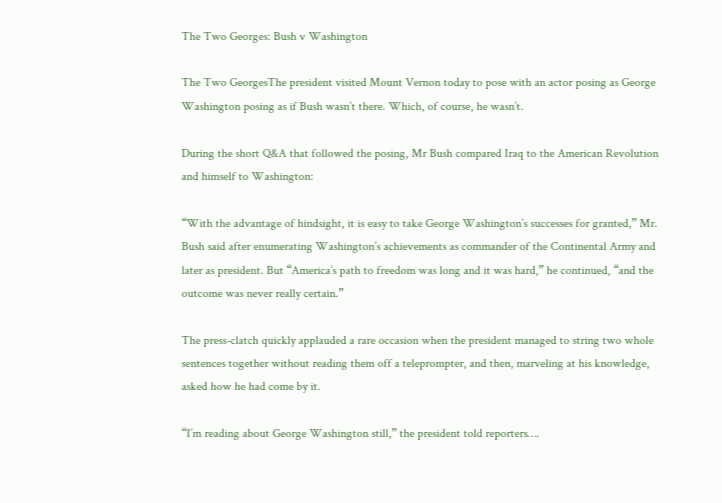The Two Georges: Bush v Washington

The Two GeorgesThe president visited Mount Vernon today to pose with an actor posing as George Washington posing as if Bush wasn’t there. Which, of course, he wasn’t.

During the short Q&A that followed the posing, Mr Bush compared Iraq to the American Revolution and himself to Washington:

“With the advantage of hindsight, it is easy to take George Washington’s successes for granted,” Mr. Bush said after enumerating Washington’s achievements as commander of the Continental Army and later as president. But “America’s path to freedom was long and it was hard,” he continued, “and the outcome was never really certain.”

The press-clatch quickly applauded a rare occasion when the president managed to string two whole sentences together without reading them off a teleprompter, and then, marveling at his knowledge, asked how he had come by it.

“I’m reading about George Washington still,” the president told reporters….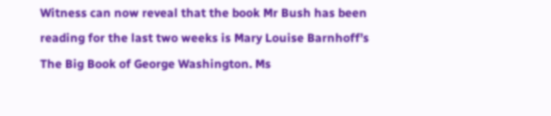Witness can now reveal that the book Mr Bush has been reading for the last two weeks is Mary Louise Barnhoff’s The Big Book of George Washington. Ms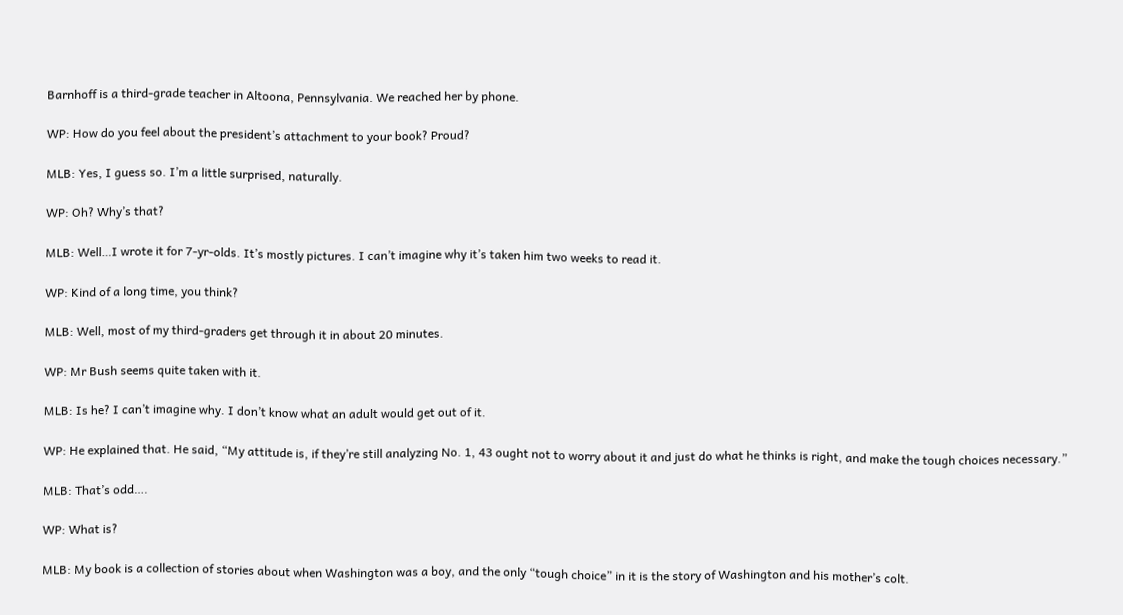Barnhoff is a third-grade teacher in Altoona, Pennsylvania. We reached her by phone.

WP: How do you feel about the president’s attachment to your book? Proud?

MLB: Yes, I guess so. I’m a little surprised, naturally.

WP: Oh? Why’s that?

MLB: Well…I wrote it for 7-yr-olds. It’s mostly pictures. I can’t imagine why it’s taken him two weeks to read it.

WP: Kind of a long time, you think?

MLB: Well, most of my third-graders get through it in about 20 minutes.

WP: Mr Bush seems quite taken with it.

MLB: Is he? I can’t imagine why. I don’t know what an adult would get out of it.

WP: He explained that. He said, “My attitude is, if they’re still analyzing No. 1, 43 ought not to worry about it and just do what he thinks is right, and make the tough choices necessary.”

MLB: That’s odd….

WP: What is?

MLB: My book is a collection of stories about when Washington was a boy, and the only “tough choice” in it is the story of Washington and his mother’s colt.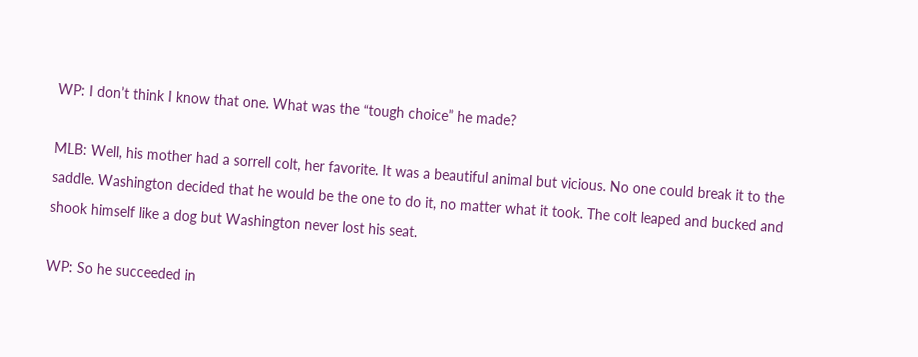WP: I don’t think I know that one. What was the “tough choice” he made?

MLB: Well, his mother had a sorrell colt, her favorite. It was a beautiful animal but vicious. No one could break it to the saddle. Washington decided that he would be the one to do it, no matter what it took. The colt leaped and bucked and shook himself like a dog but Washington never lost his seat.

WP: So he succeeded in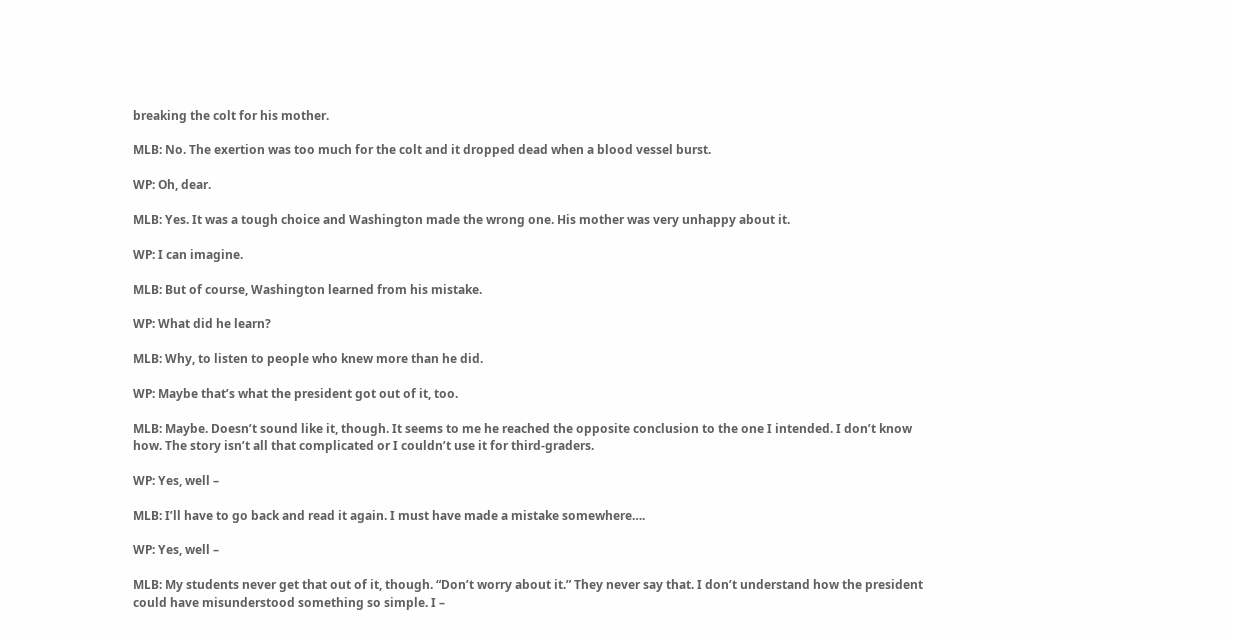breaking the colt for his mother.

MLB: No. The exertion was too much for the colt and it dropped dead when a blood vessel burst.

WP: Oh, dear.

MLB: Yes. It was a tough choice and Washington made the wrong one. His mother was very unhappy about it.

WP: I can imagine.

MLB: But of course, Washington learned from his mistake.

WP: What did he learn?

MLB: Why, to listen to people who knew more than he did.

WP: Maybe that’s what the president got out of it, too.

MLB: Maybe. Doesn’t sound like it, though. It seems to me he reached the opposite conclusion to the one I intended. I don’t know how. The story isn’t all that complicated or I couldn’t use it for third-graders.

WP: Yes, well –

MLB: I’ll have to go back and read it again. I must have made a mistake somewhere….

WP: Yes, well –

MLB: My students never get that out of it, though. “Don’t worry about it.” They never say that. I don’t understand how the president could have misunderstood something so simple. I –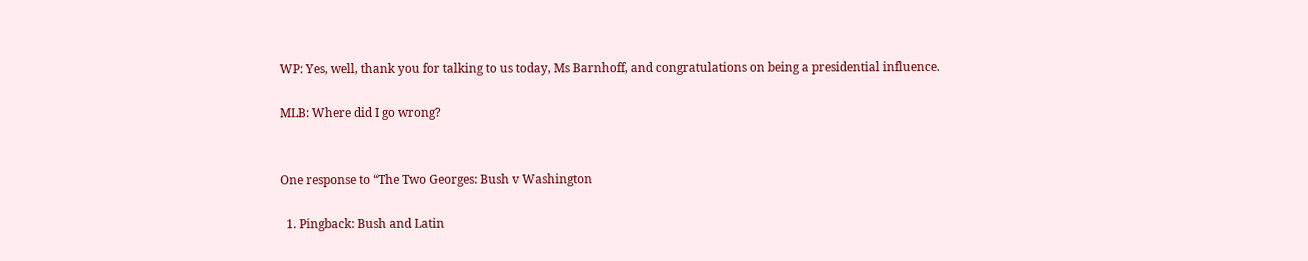WP: Yes, well, thank you for talking to us today, Ms Barnhoff, and congratulations on being a presidential influence.

MLB: Where did I go wrong?


One response to “The Two Georges: Bush v Washington

  1. Pingback: Bush and Latin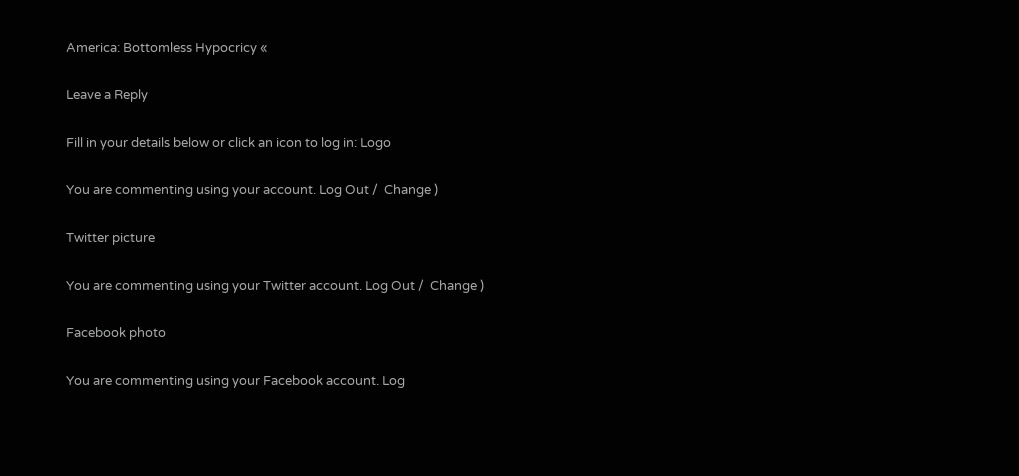America: Bottomless Hypocricy «

Leave a Reply

Fill in your details below or click an icon to log in: Logo

You are commenting using your account. Log Out /  Change )

Twitter picture

You are commenting using your Twitter account. Log Out /  Change )

Facebook photo

You are commenting using your Facebook account. Log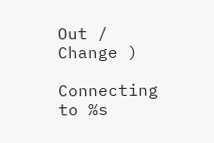Out /  Change )

Connecting to %s